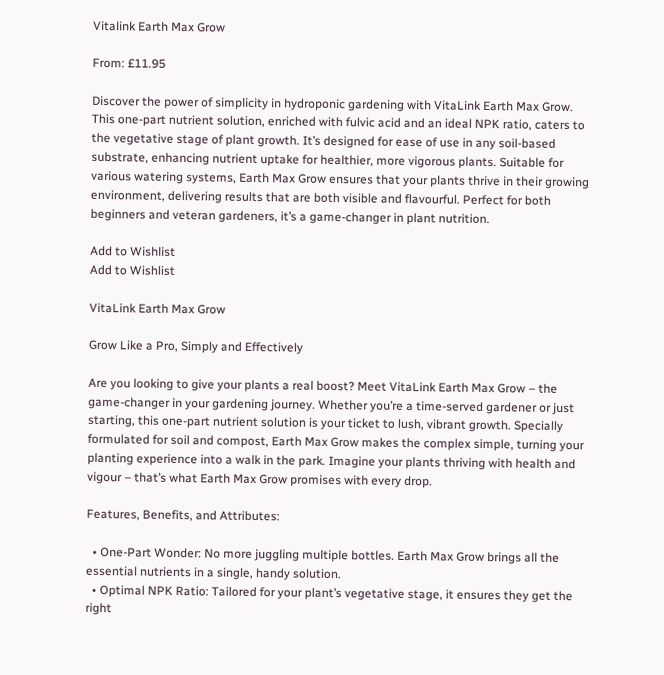Vitalink Earth Max Grow

From: £11.95

Discover the power of simplicity in hydroponic gardening with VitaLink Earth Max Grow. This one-part nutrient solution, enriched with fulvic acid and an ideal NPK ratio, caters to the vegetative stage of plant growth. It’s designed for ease of use in any soil-based substrate, enhancing nutrient uptake for healthier, more vigorous plants. Suitable for various watering systems, Earth Max Grow ensures that your plants thrive in their growing environment, delivering results that are both visible and flavourful. Perfect for both beginners and veteran gardeners, it’s a game-changer in plant nutrition.

Add to Wishlist
Add to Wishlist

VitaLink Earth Max Grow

Grow Like a Pro, Simply and Effectively

Are you looking to give your plants a real boost? Meet VitaLink Earth Max Grow – the game-changer in your gardening journey. Whether you’re a time-served gardener or just starting, this one-part nutrient solution is your ticket to lush, vibrant growth. Specially formulated for soil and compost, Earth Max Grow makes the complex simple, turning your planting experience into a walk in the park. Imagine your plants thriving with health and vigour – that’s what Earth Max Grow promises with every drop.

Features, Benefits, and Attributes:

  • One-Part Wonder: No more juggling multiple bottles. Earth Max Grow brings all the essential nutrients in a single, handy solution.
  • Optimal NPK Ratio: Tailored for your plant’s vegetative stage, it ensures they get the right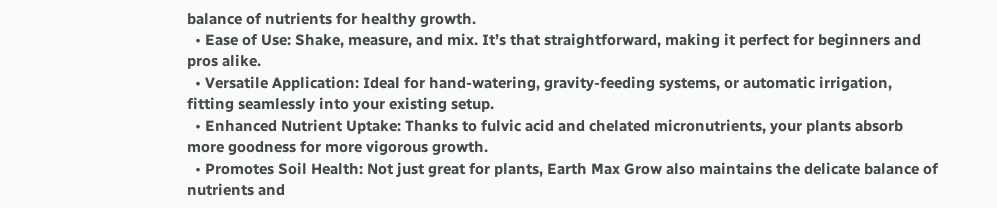balance of nutrients for healthy growth.
  • Ease of Use: Shake, measure, and mix. It’s that straightforward, making it perfect for beginners and pros alike.
  • Versatile Application: Ideal for hand-watering, gravity-feeding systems, or automatic irrigation, fitting seamlessly into your existing setup.
  • Enhanced Nutrient Uptake: Thanks to fulvic acid and chelated micronutrients, your plants absorb more goodness for more vigorous growth.
  • Promotes Soil Health: Not just great for plants, Earth Max Grow also maintains the delicate balance of nutrients and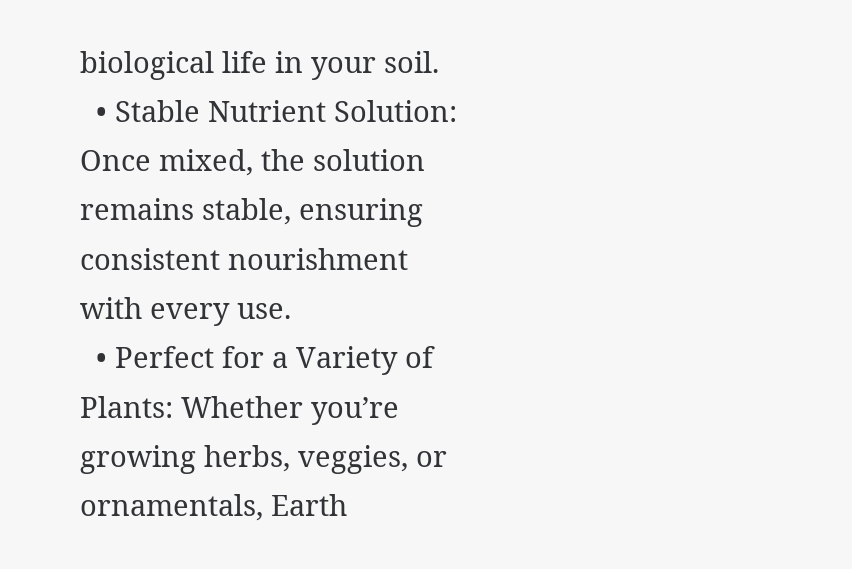biological life in your soil.
  • Stable Nutrient Solution: Once mixed, the solution remains stable, ensuring consistent nourishment with every use.
  • Perfect for a Variety of Plants: Whether you’re growing herbs, veggies, or ornamentals, Earth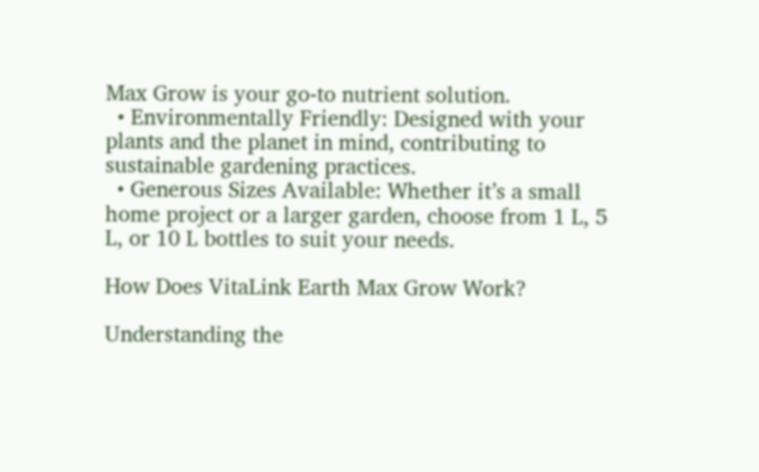Max Grow is your go-to nutrient solution.
  • Environmentally Friendly: Designed with your plants and the planet in mind, contributing to sustainable gardening practices.
  • Generous Sizes Available: Whether it’s a small home project or a larger garden, choose from 1 L, 5 L, or 10 L bottles to suit your needs.

How Does VitaLink Earth Max Grow Work?

Understanding the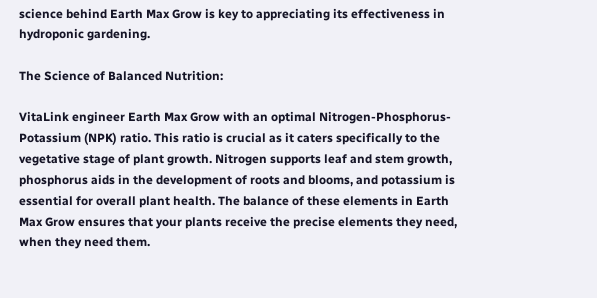science behind Earth Max Grow is key to appreciating its effectiveness in hydroponic gardening.

The Science of Balanced Nutrition:

VitaLink engineer Earth Max Grow with an optimal Nitrogen-Phosphorus-Potassium (NPK) ratio. This ratio is crucial as it caters specifically to the vegetative stage of plant growth. Nitrogen supports leaf and stem growth, phosphorus aids in the development of roots and blooms, and potassium is essential for overall plant health. The balance of these elements in Earth Max Grow ensures that your plants receive the precise elements they need, when they need them.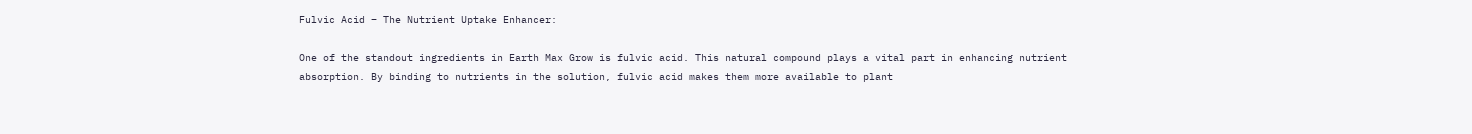Fulvic Acid – The Nutrient Uptake Enhancer:

One of the standout ingredients in Earth Max Grow is fulvic acid. This natural compound plays a vital part in enhancing nutrient absorption. By binding to nutrients in the solution, fulvic acid makes them more available to plant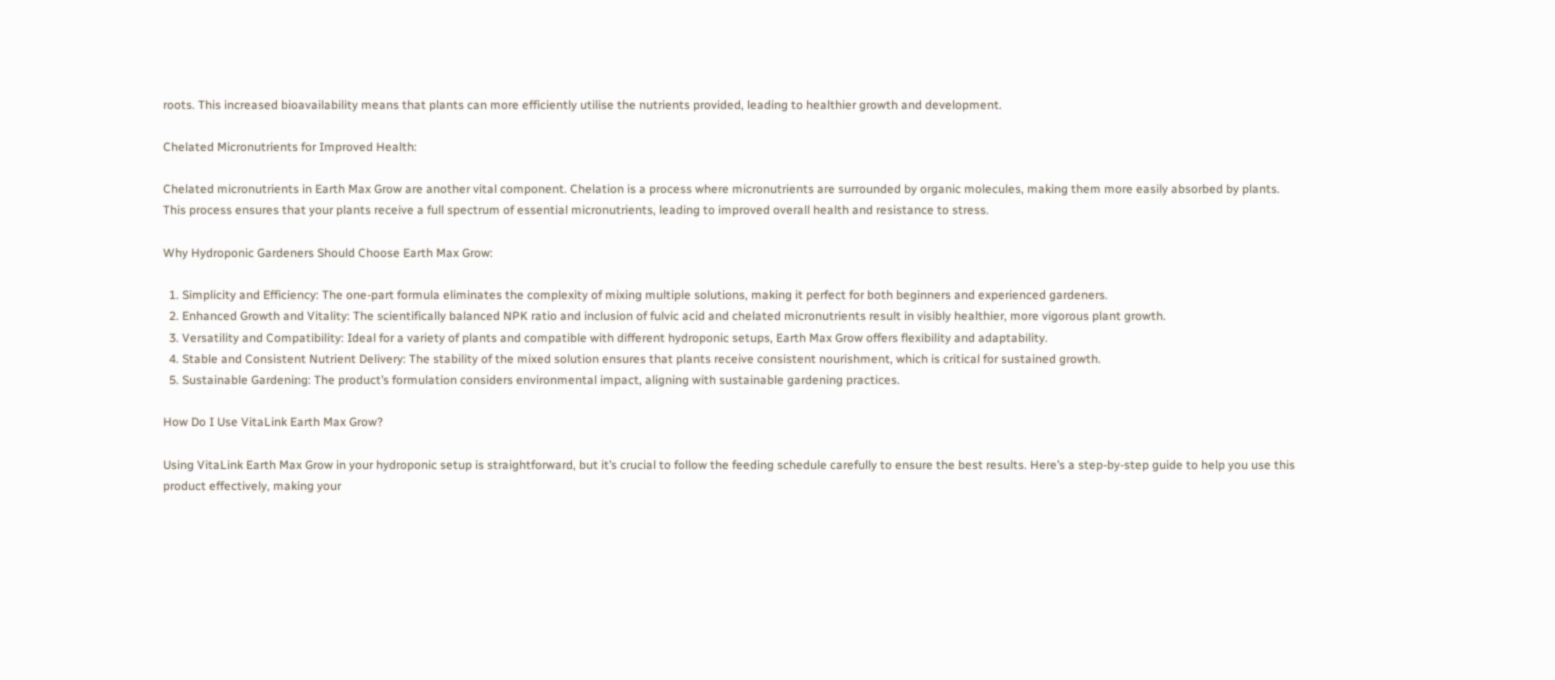roots. This increased bioavailability means that plants can more efficiently utilise the nutrients provided, leading to healthier growth and development.

Chelated Micronutrients for Improved Health:

Chelated micronutrients in Earth Max Grow are another vital component. Chelation is a process where micronutrients are surrounded by organic molecules, making them more easily absorbed by plants. This process ensures that your plants receive a full spectrum of essential micronutrients, leading to improved overall health and resistance to stress.

Why Hydroponic Gardeners Should Choose Earth Max Grow:

  1. Simplicity and Efficiency: The one-part formula eliminates the complexity of mixing multiple solutions, making it perfect for both beginners and experienced gardeners.
  2. Enhanced Growth and Vitality: The scientifically balanced NPK ratio and inclusion of fulvic acid and chelated micronutrients result in visibly healthier, more vigorous plant growth.
  3. Versatility and Compatibility: Ideal for a variety of plants and compatible with different hydroponic setups, Earth Max Grow offers flexibility and adaptability.
  4. Stable and Consistent Nutrient Delivery: The stability of the mixed solution ensures that plants receive consistent nourishment, which is critical for sustained growth.
  5. Sustainable Gardening: The product’s formulation considers environmental impact, aligning with sustainable gardening practices.

How Do I Use VitaLink Earth Max Grow?

Using VitaLink Earth Max Grow in your hydroponic setup is straightforward, but it’s crucial to follow the feeding schedule carefully to ensure the best results. Here’s a step-by-step guide to help you use this product effectively, making your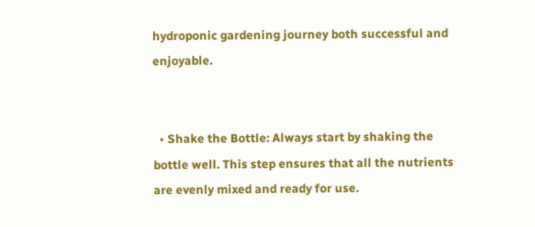hydroponic gardening journey both successful and enjoyable.


  • Shake the Bottle: Always start by shaking the bottle well. This step ensures that all the nutrients are evenly mixed and ready for use.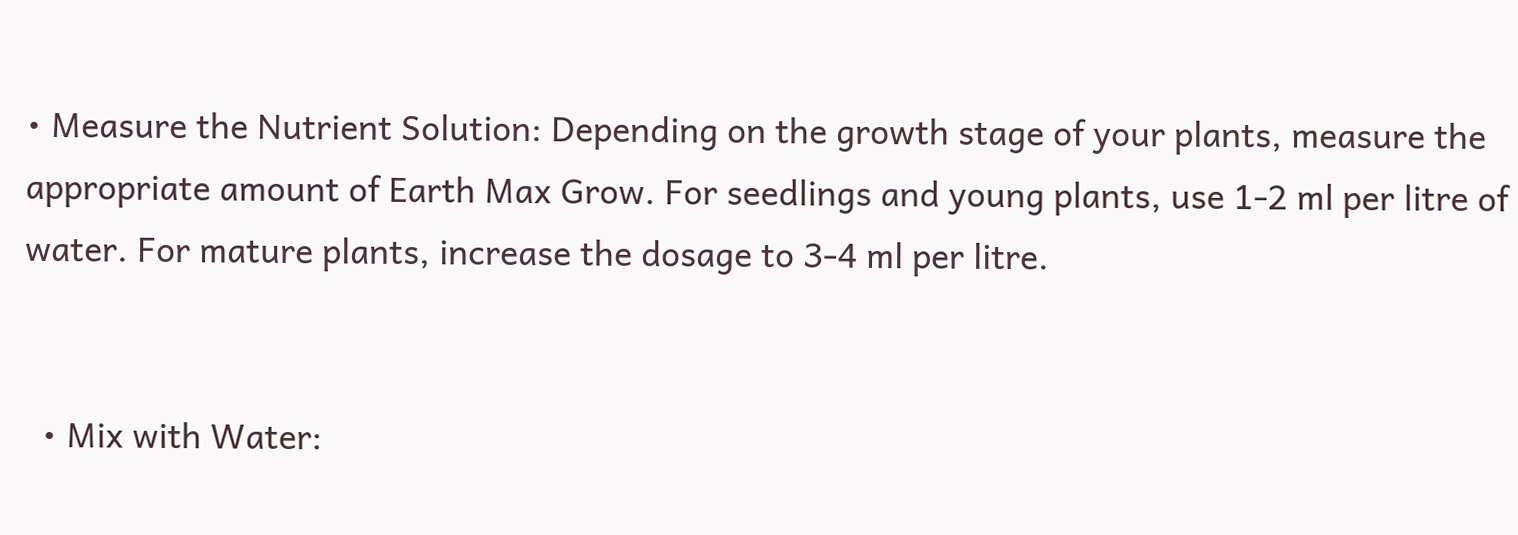• Measure the Nutrient Solution: Depending on the growth stage of your plants, measure the appropriate amount of Earth Max Grow. For seedlings and young plants, use 1-2 ml per litre of water. For mature plants, increase the dosage to 3-4 ml per litre.


  • Mix with Water: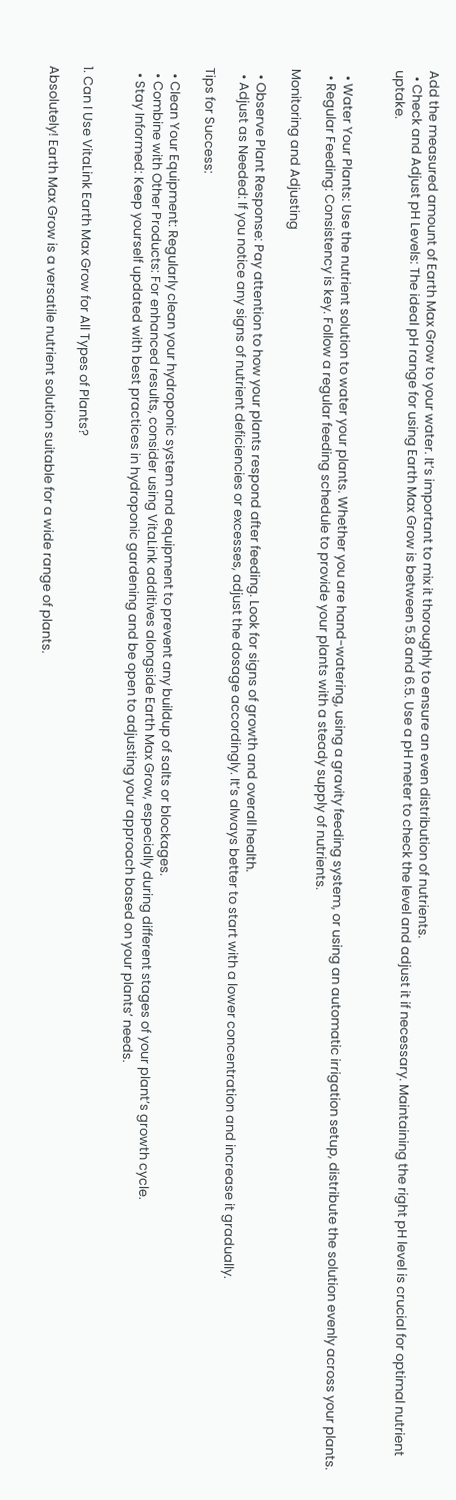Add the measured amount of Earth Max Grow to your water. It’s important to mix it thoroughly to ensure an even distribution of nutrients.
  • Check and Adjust pH Levels: The ideal pH range for using Earth Max Grow is between 5.8 and 6.5. Use a pH meter to check the level and adjust it if necessary. Maintaining the right pH level is crucial for optimal nutrient uptake.


  • Water Your Plants: Use the nutrient solution to water your plants. Whether you are hand-watering, using a gravity feeding system, or using an automatic irrigation setup, distribute the solution evenly across your plants.
  • Regular Feeding: Consistency is key. Follow a regular feeding schedule to provide your plants with a steady supply of nutrients.

Monitoring and Adjusting

  • Observe Plant Response: Pay attention to how your plants respond after feeding. Look for signs of growth and overall health.
  • Adjust as Needed: If you notice any signs of nutrient deficiencies or excesses, adjust the dosage accordingly. It’s always better to start with a lower concentration and increase it gradually.

Tips for Success:

  • Clean Your Equipment: Regularly clean your hydroponic system and equipment to prevent any buildup of salts or blockages.
  • Combine with Other Products: For enhanced results, consider using VitaLink additives alongside Earth Max Grow, especially during different stages of your plant’s growth cycle.
  • Stay Informed: Keep yourself updated with best practices in hydroponic gardening and be open to adjusting your approach based on your plants’ needs.


1. Can I Use VitaLink Earth Max Grow for All Types of Plants?

Absolutely! Earth Max Grow is a versatile nutrient solution suitable for a wide range of plants.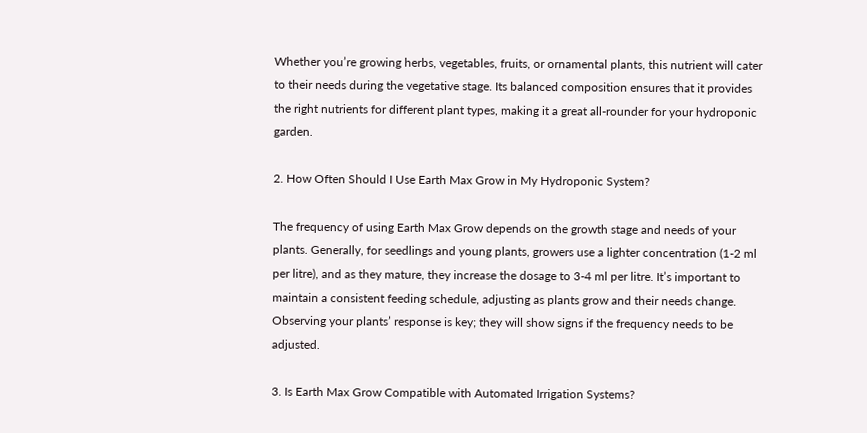Whether you’re growing herbs, vegetables, fruits, or ornamental plants, this nutrient will cater to their needs during the vegetative stage. Its balanced composition ensures that it provides the right nutrients for different plant types, making it a great all-rounder for your hydroponic garden.

2. How Often Should I Use Earth Max Grow in My Hydroponic System?

The frequency of using Earth Max Grow depends on the growth stage and needs of your plants. Generally, for seedlings and young plants, growers use a lighter concentration (1-2 ml per litre), and as they mature, they increase the dosage to 3-4 ml per litre. It’s important to maintain a consistent feeding schedule, adjusting as plants grow and their needs change. Observing your plants’ response is key; they will show signs if the frequency needs to be adjusted.

3. Is Earth Max Grow Compatible with Automated Irrigation Systems?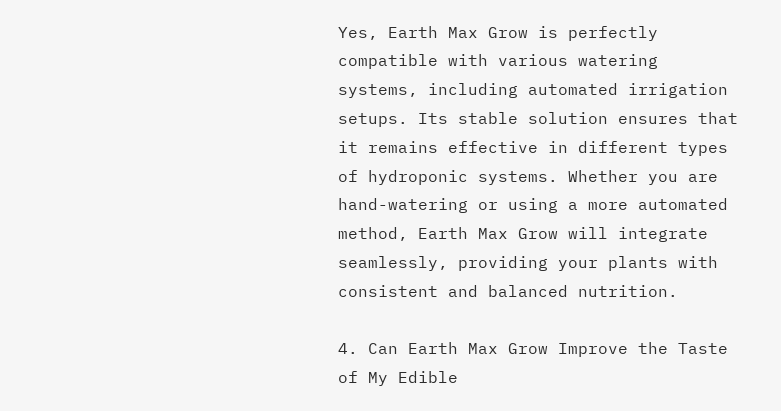Yes, Earth Max Grow is perfectly compatible with various watering systems, including automated irrigation setups. Its stable solution ensures that it remains effective in different types of hydroponic systems. Whether you are hand-watering or using a more automated method, Earth Max Grow will integrate seamlessly, providing your plants with consistent and balanced nutrition.

4. Can Earth Max Grow Improve the Taste of My Edible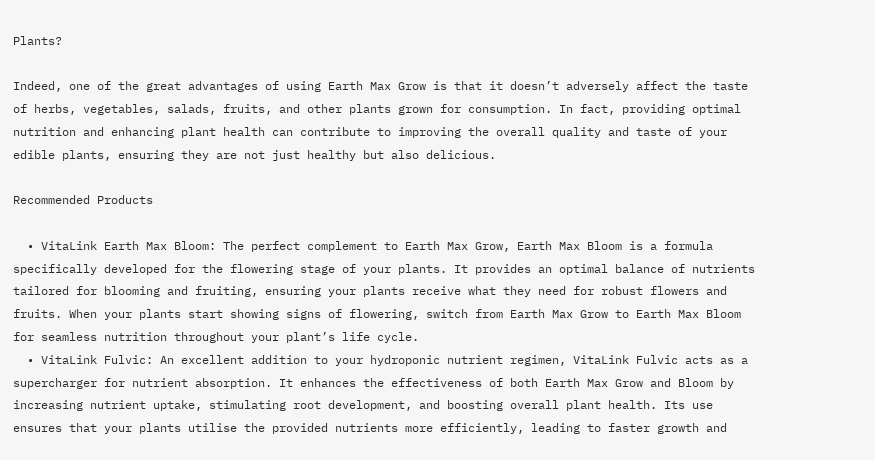Plants?

Indeed, one of the great advantages of using Earth Max Grow is that it doesn’t adversely affect the taste of herbs, vegetables, salads, fruits, and other plants grown for consumption. In fact, providing optimal nutrition and enhancing plant health can contribute to improving the overall quality and taste of your edible plants, ensuring they are not just healthy but also delicious.

Recommended Products

  • VitaLink Earth Max Bloom: The perfect complement to Earth Max Grow, Earth Max Bloom is a formula specifically developed for the flowering stage of your plants. It provides an optimal balance of nutrients tailored for blooming and fruiting, ensuring your plants receive what they need for robust flowers and fruits. When your plants start showing signs of flowering, switch from Earth Max Grow to Earth Max Bloom for seamless nutrition throughout your plant’s life cycle.
  • VitaLink Fulvic: An excellent addition to your hydroponic nutrient regimen, VitaLink Fulvic acts as a supercharger for nutrient absorption. It enhances the effectiveness of both Earth Max Grow and Bloom by increasing nutrient uptake, stimulating root development, and boosting overall plant health. Its use ensures that your plants utilise the provided nutrients more efficiently, leading to faster growth and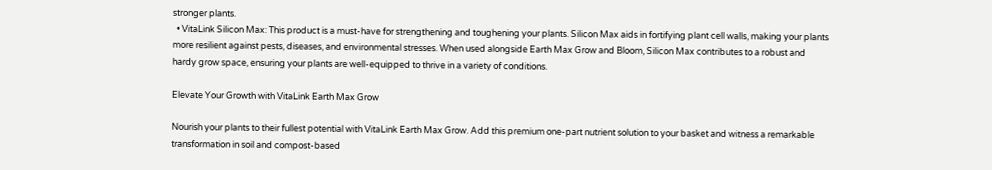stronger plants.
  • VitaLink Silicon Max: This product is a must-have for strengthening and toughening your plants. Silicon Max aids in fortifying plant cell walls, making your plants more resilient against pests, diseases, and environmental stresses. When used alongside Earth Max Grow and Bloom, Silicon Max contributes to a robust and hardy grow space, ensuring your plants are well-equipped to thrive in a variety of conditions.

Elevate Your Growth with VitaLink Earth Max Grow

Nourish your plants to their fullest potential with VitaLink Earth Max Grow. Add this premium one-part nutrient solution to your basket and witness a remarkable transformation in soil and compost-based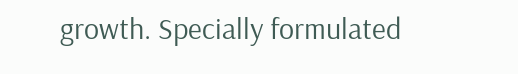growth. Specially formulated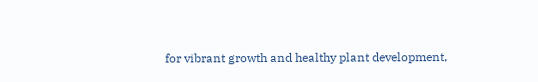for vibrant growth and healthy plant development,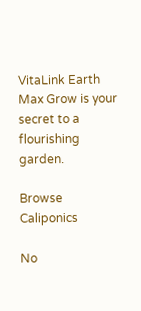VitaLink Earth Max Grow is your secret to a flourishing garden.

Browse Caliponics

No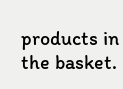products in the basket.